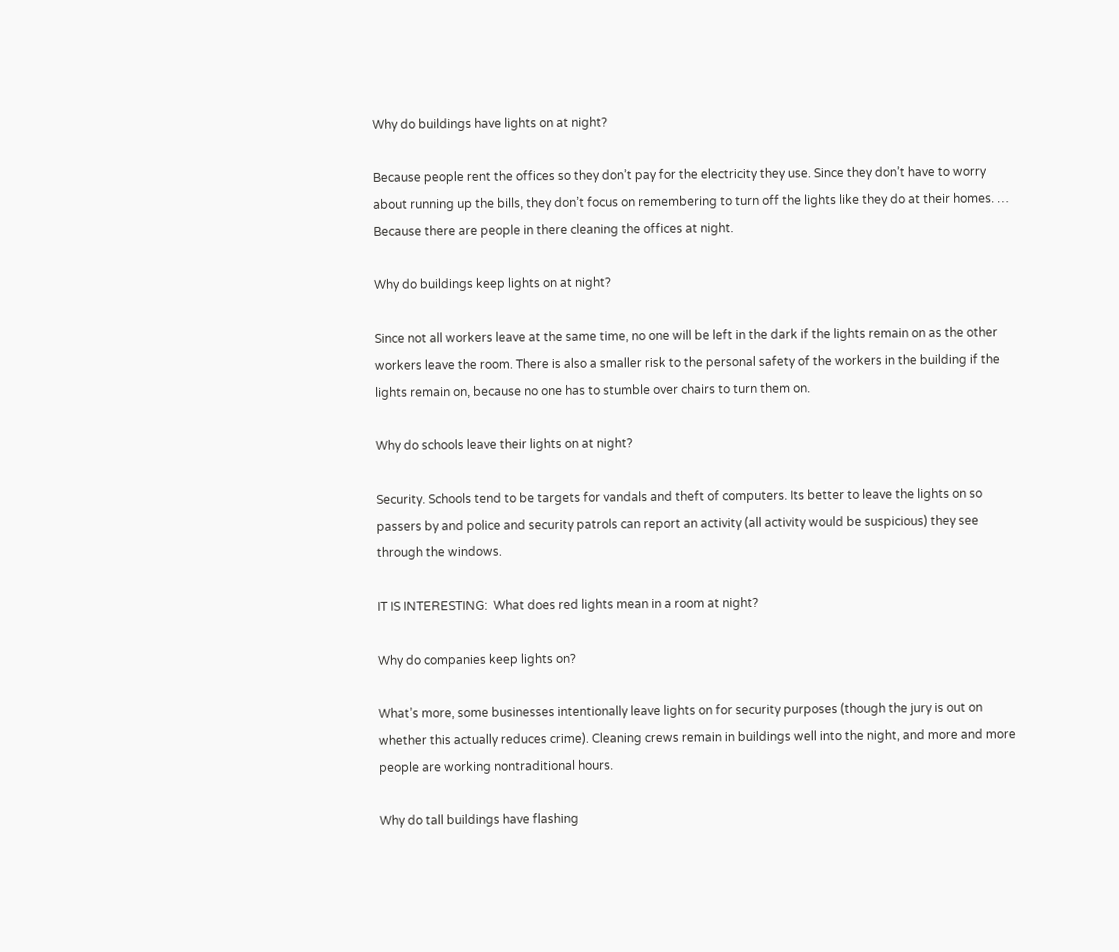Why do buildings have lights on at night?

Because people rent the offices so they don’t pay for the electricity they use. Since they don’t have to worry about running up the bills, they don’t focus on remembering to turn off the lights like they do at their homes. … Because there are people in there cleaning the offices at night.

Why do buildings keep lights on at night?

Since not all workers leave at the same time, no one will be left in the dark if the lights remain on as the other workers leave the room. There is also a smaller risk to the personal safety of the workers in the building if the lights remain on, because no one has to stumble over chairs to turn them on.

Why do schools leave their lights on at night?

Security. Schools tend to be targets for vandals and theft of computers. Its better to leave the lights on so passers by and police and security patrols can report an activity (all activity would be suspicious) they see through the windows.

IT IS INTERESTING:  What does red lights mean in a room at night?

Why do companies keep lights on?

What’s more, some businesses intentionally leave lights on for security purposes (though the jury is out on whether this actually reduces crime). Cleaning crews remain in buildings well into the night, and more and more people are working nontraditional hours.

Why do tall buildings have flashing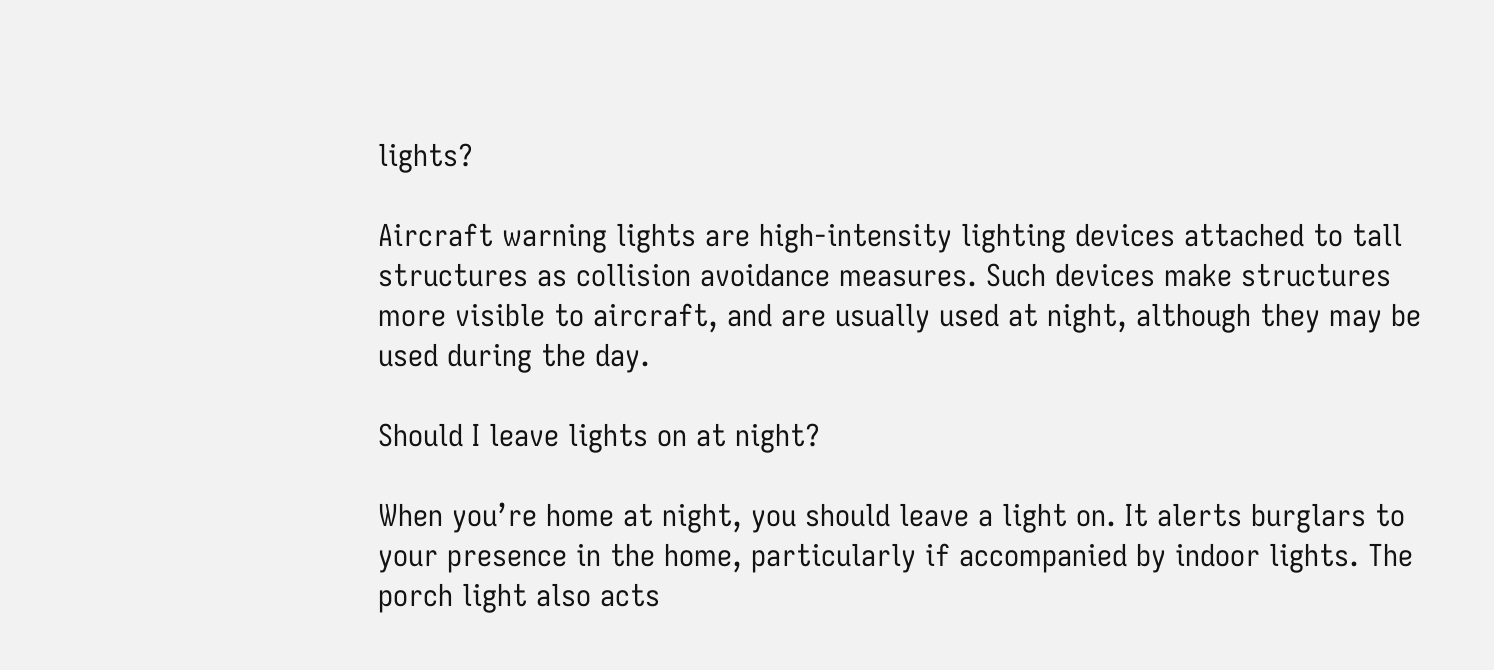lights?

Aircraft warning lights are high-intensity lighting devices attached to tall structures as collision avoidance measures. Such devices make structures more visible to aircraft, and are usually used at night, although they may be used during the day.

Should I leave lights on at night?

When you’re home at night, you should leave a light on. It alerts burglars to your presence in the home, particularly if accompanied by indoor lights. The porch light also acts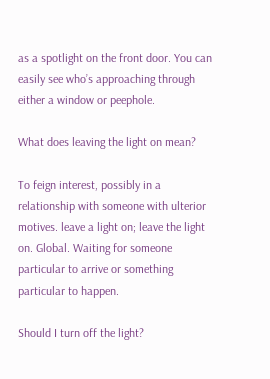as a spotlight on the front door. You can easily see who’s approaching through either a window or peephole.

What does leaving the light on mean?

To feign interest, possibly in a relationship with someone with ulterior motives. leave a light on; leave the light on. Global. Waiting for someone particular to arrive or something particular to happen.

Should I turn off the light?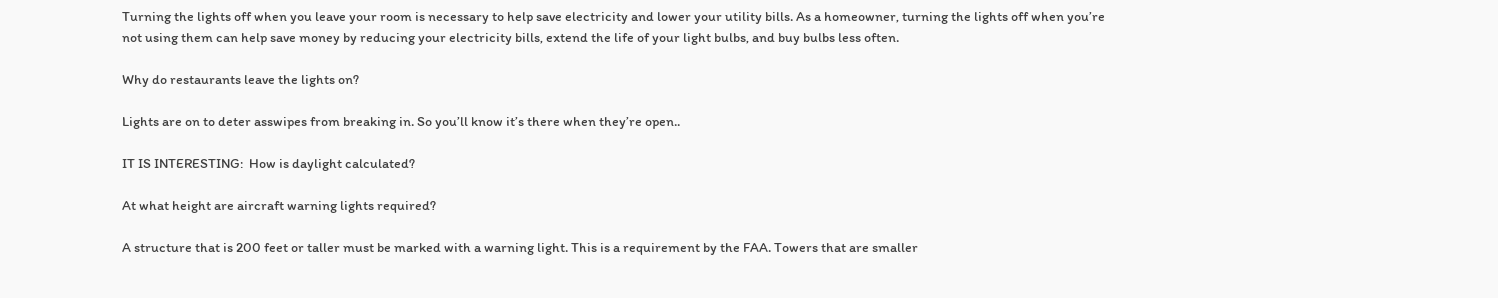Turning the lights off when you leave your room is necessary to help save electricity and lower your utility bills. As a homeowner, turning the lights off when you’re not using them can help save money by reducing your electricity bills, extend the life of your light bulbs, and buy bulbs less often.

Why do restaurants leave the lights on?

Lights are on to deter asswipes from breaking in. So you’ll know it’s there when they’re open..

IT IS INTERESTING:  How is daylight calculated?

At what height are aircraft warning lights required?

A structure that is 200 feet or taller must be marked with a warning light. This is a requirement by the FAA. Towers that are smaller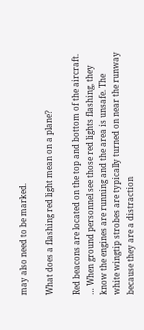may also need to be marked.

What does a flashing red light mean on a plane?

Red beacons are located on the top and bottom of the aircraft. … When ground personnel see those red lights flashing, they know the engines are running and the area is unsafe. The white wingtip strobes are typically turned on near the runway because they are a distraction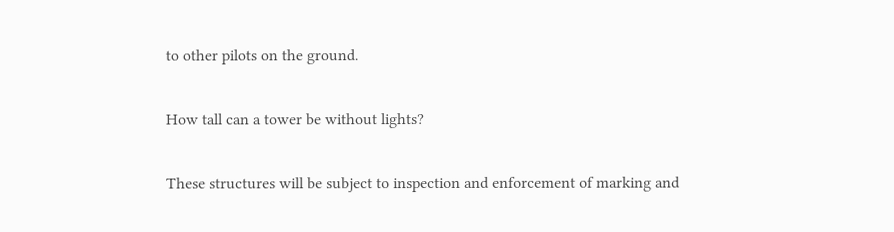to other pilots on the ground.

How tall can a tower be without lights?

These structures will be subject to inspection and enforcement of marking and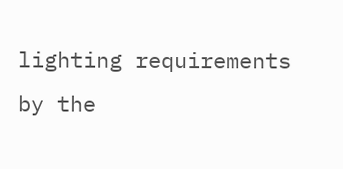lighting requirements by the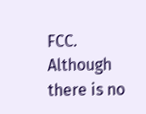FCC. Although there is no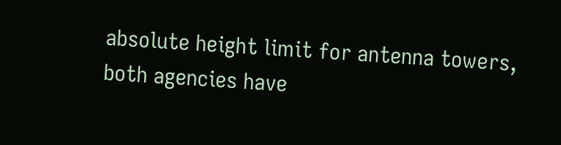absolute height limit for antenna towers, both agencies have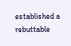established a rebuttable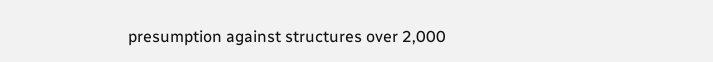presumption against structures over 2,000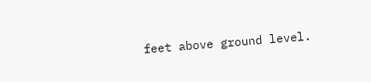feet above ground level.